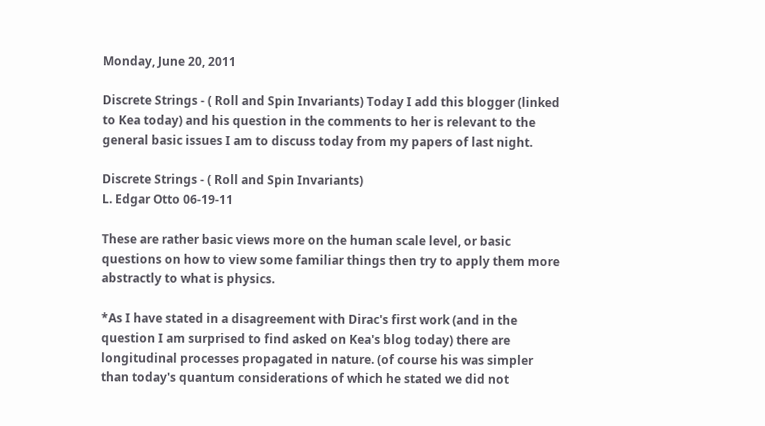Monday, June 20, 2011

Discrete Strings - ( Roll and Spin Invariants) Today I add this blogger (linked to Kea today) and his question in the comments to her is relevant to the general basic issues I am to discuss today from my papers of last night.

Discrete Strings - ( Roll and Spin Invariants)
L. Edgar Otto 06-19-11

These are rather basic views more on the human scale level, or basic questions on how to view some familiar things then try to apply them more abstractly to what is physics.

*As I have stated in a disagreement with Dirac's first work (and in the question I am surprised to find asked on Kea's blog today) there are longitudinal processes propagated in nature. (of course his was simpler than today's quantum considerations of which he stated we did not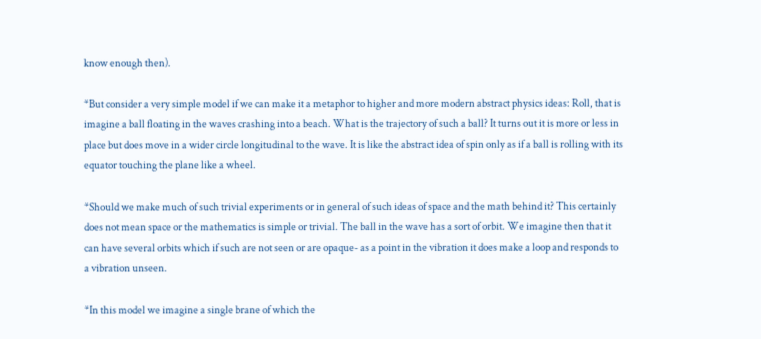know enough then).

*But consider a very simple model if we can make it a metaphor to higher and more modern abstract physics ideas: Roll, that is imagine a ball floating in the waves crashing into a beach. What is the trajectory of such a ball? It turns out it is more or less in place but does move in a wider circle longitudinal to the wave. It is like the abstract idea of spin only as if a ball is rolling with its equator touching the plane like a wheel.

*Should we make much of such trivial experiments or in general of such ideas of space and the math behind it? This certainly does not mean space or the mathematics is simple or trivial. The ball in the wave has a sort of orbit. We imagine then that it can have several orbits which if such are not seen or are opaque- as a point in the vibration it does make a loop and responds to a vibration unseen.

*In this model we imagine a single brane of which the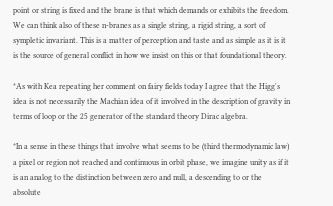point or string is fixed and the brane is that which demands or exhibits the freedom. We can think also of these n-branes as a single string, a rigid string, a sort of sympletic invariant. This is a matter of perception and taste and as simple as it is it is the source of general conflict in how we insist on this or that foundational theory.

*As with Kea repeating her comment on fairy fields today I agree that the Higg's idea is not necessarily the Machian idea of it involved in the description of gravity in terms of loop or the 25 generator of the standard theory Dirac algebra.

*In a sense in these things that involve what seems to be (third thermodynamic law) a pixel or region not reached and continuous in orbit phase, we imagine unity as if it is an analog to the distinction between zero and null, a descending to or the absolute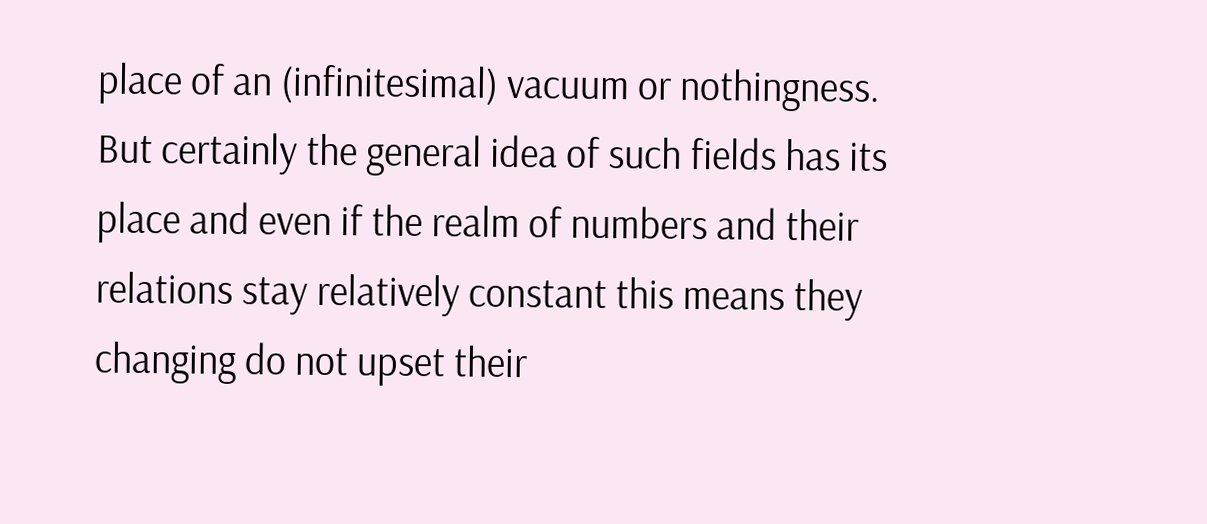place of an (infinitesimal) vacuum or nothingness. But certainly the general idea of such fields has its place and even if the realm of numbers and their relations stay relatively constant this means they changing do not upset their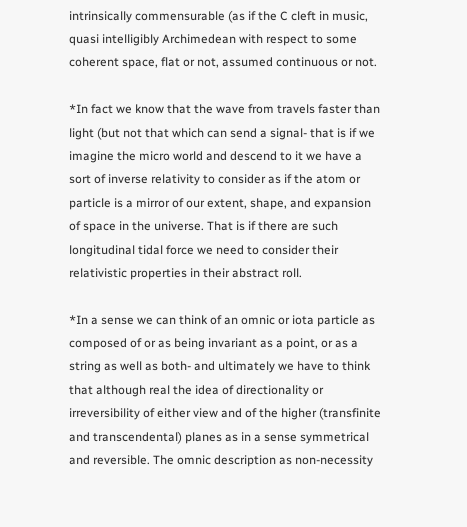intrinsically commensurable (as if the C cleft in music, quasi intelligibly Archimedean with respect to some coherent space, flat or not, assumed continuous or not.

*In fact we know that the wave from travels faster than light (but not that which can send a signal- that is if we imagine the micro world and descend to it we have a sort of inverse relativity to consider as if the atom or particle is a mirror of our extent, shape, and expansion of space in the universe. That is if there are such longitudinal tidal force we need to consider their relativistic properties in their abstract roll.

*In a sense we can think of an omnic or iota particle as composed of or as being invariant as a point, or as a string as well as both- and ultimately we have to think that although real the idea of directionality or irreversibility of either view and of the higher (transfinite and transcendental) planes as in a sense symmetrical and reversible. The omnic description as non-necessity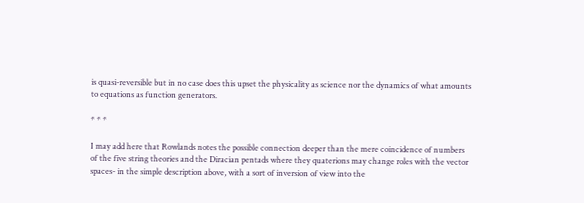is quasi-reversible but in no case does this upset the physicality as science nor the dynamics of what amounts to equations as function generators.

* * *

I may add here that Rowlands notes the possible connection deeper than the mere coincidence of numbers of the five string theories and the Diracian pentads where they quaterions may change roles with the vector spaces- in the simple description above, with a sort of inversion of view into the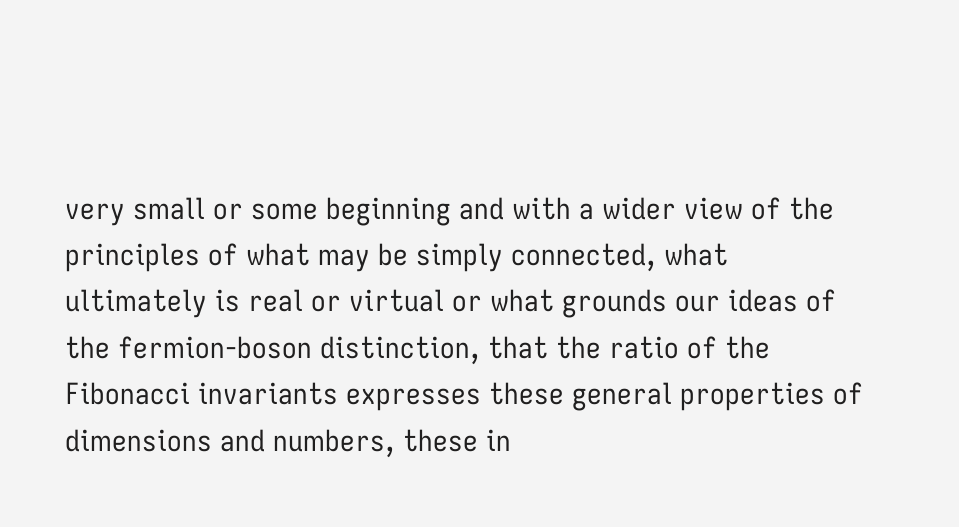very small or some beginning and with a wider view of the principles of what may be simply connected, what ultimately is real or virtual or what grounds our ideas of the fermion-boson distinction, that the ratio of the Fibonacci invariants expresses these general properties of dimensions and numbers, these in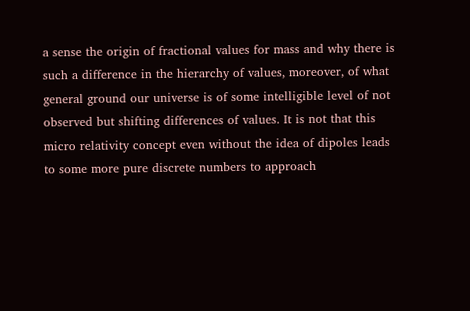a sense the origin of fractional values for mass and why there is such a difference in the hierarchy of values, moreover, of what general ground our universe is of some intelligible level of not observed but shifting differences of values. It is not that this micro relativity concept even without the idea of dipoles leads to some more pure discrete numbers to approach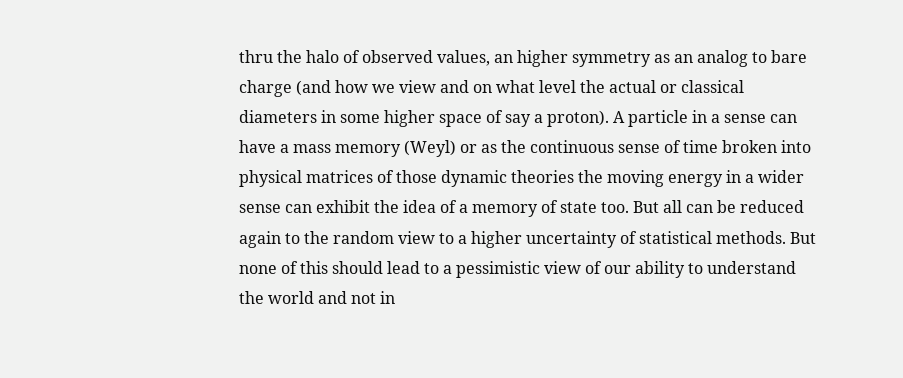thru the halo of observed values, an higher symmetry as an analog to bare charge (and how we view and on what level the actual or classical diameters in some higher space of say a proton). A particle in a sense can have a mass memory (Weyl) or as the continuous sense of time broken into physical matrices of those dynamic theories the moving energy in a wider sense can exhibit the idea of a memory of state too. But all can be reduced again to the random view to a higher uncertainty of statistical methods. But none of this should lead to a pessimistic view of our ability to understand the world and not in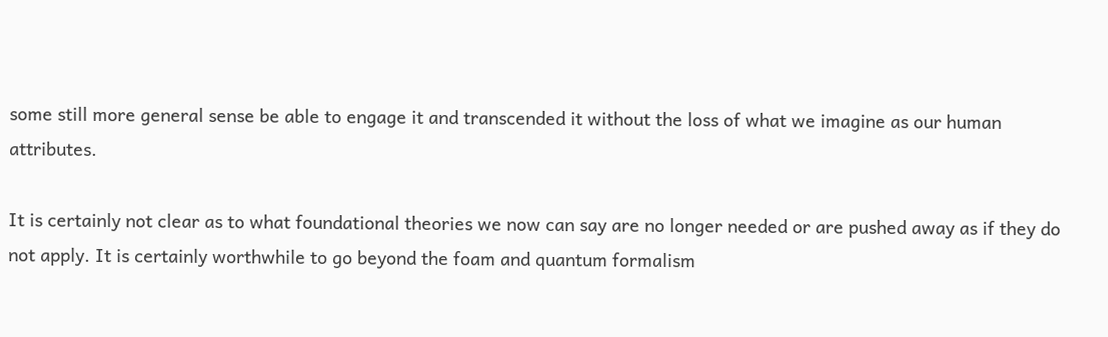some still more general sense be able to engage it and transcended it without the loss of what we imagine as our human attributes.

It is certainly not clear as to what foundational theories we now can say are no longer needed or are pushed away as if they do not apply. It is certainly worthwhile to go beyond the foam and quantum formalism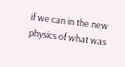if we can in the new physics of what was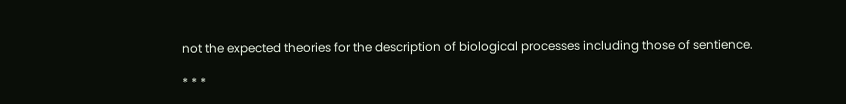not the expected theories for the description of biological processes including those of sentience.

* * *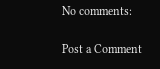No comments:

Post a Comment